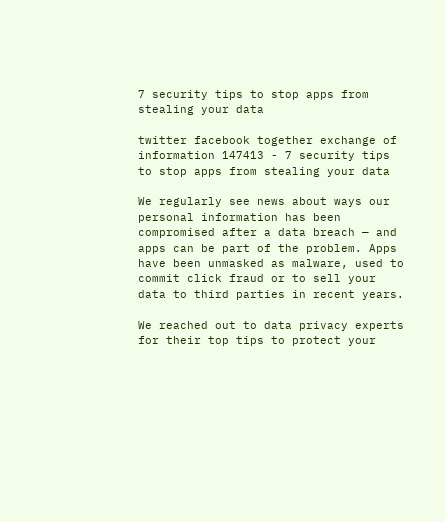7 security tips to stop apps from stealing your data

twitter facebook together exchange of information 147413 - 7 security tips to stop apps from stealing your data

We regularly see news about ways our personal information has been compromised after a data breach — and apps can be part of the problem. Apps have been unmasked as malware, used to commit click fraud or to sell your data to third parties in recent years.

We reached out to data privacy experts for their top tips to protect your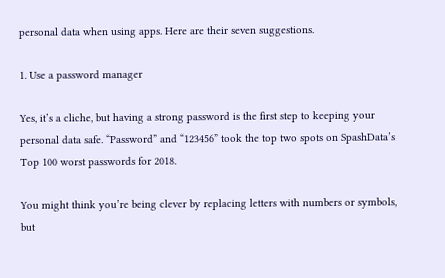personal data when using apps. Here are their seven suggestions.

1. Use a password manager

Yes, it’s a cliche, but having a strong password is the first step to keeping your personal data safe. “Password” and “123456” took the top two spots on SpashData’s Top 100 worst passwords for 2018.

You might think you’re being clever by replacing letters with numbers or symbols, but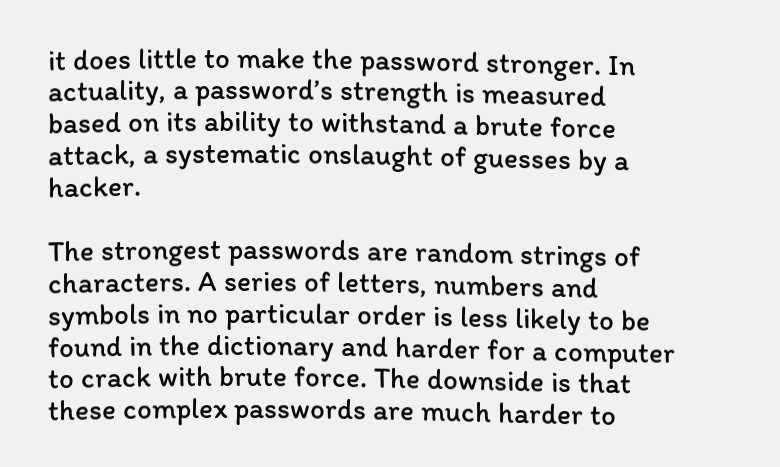it does little to make the password stronger. In actuality, a password’s strength is measured based on its ability to withstand a brute force attack, a systematic onslaught of guesses by a hacker.

The strongest passwords are random strings of characters. A series of letters, numbers and symbols in no particular order is less likely to be found in the dictionary and harder for a computer to crack with brute force. The downside is that these complex passwords are much harder to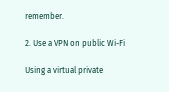remember.

2. Use a VPN on public Wi-Fi

Using a virtual private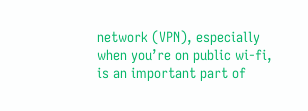network (VPN), especially when you’re on public wi-fi, is an important part of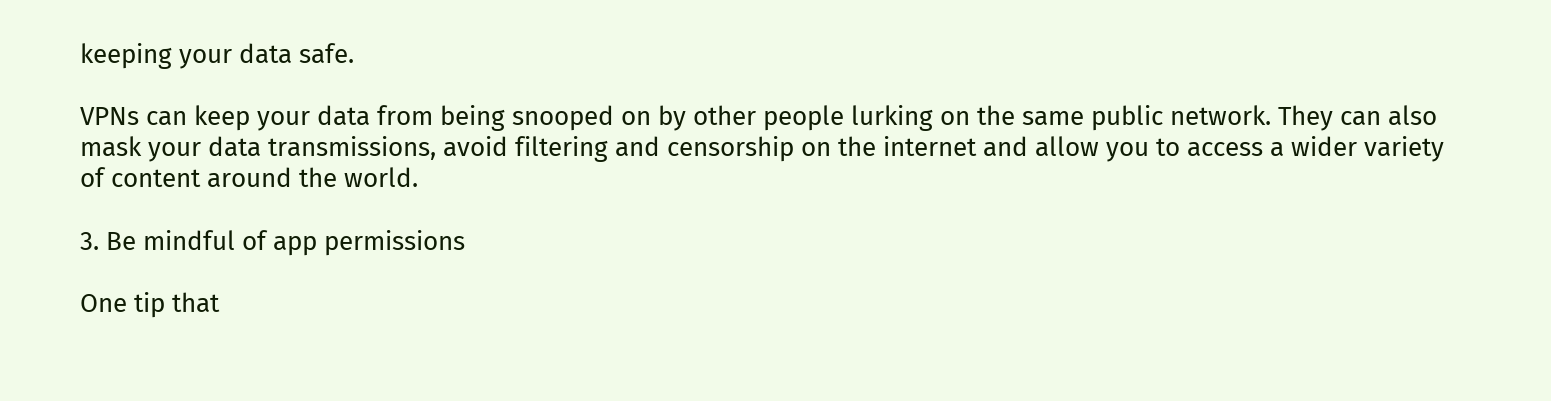keeping your data safe.

VPNs can keep your data from being snooped on by other people lurking on the same public network. They can also mask your data transmissions, avoid filtering and censorship on the internet and allow you to access a wider variety of content around the world.

3. Be mindful of app permissions

One tip that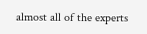almost all of the experts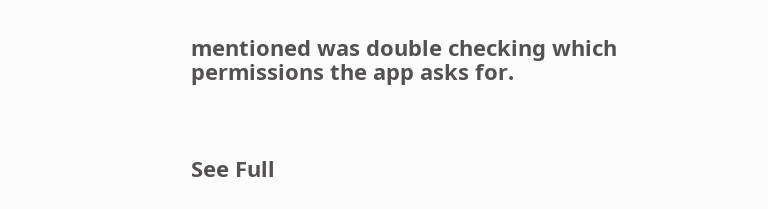mentioned was double checking which permissions the app asks for.



See Full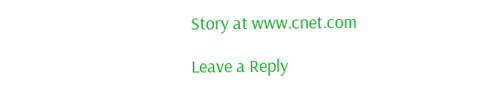Story at www.cnet.com

Leave a Reply